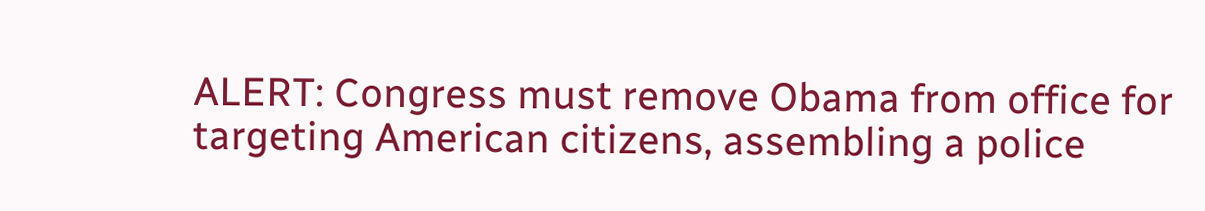ALERT: Congress must remove Obama from office for targeting American citizens, assembling a police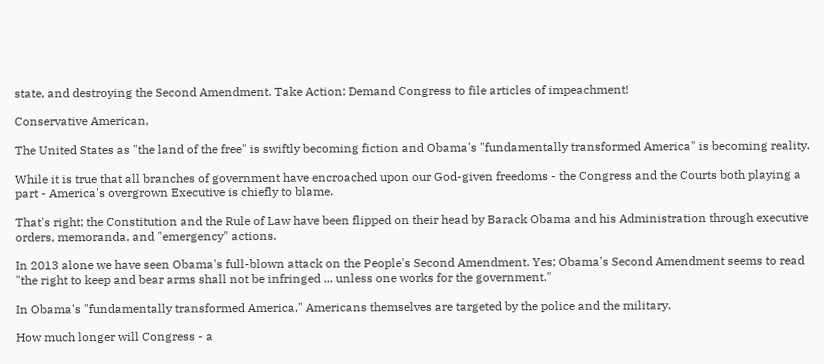state, and destroying the Second Amendment. Take Action: Demand Congress to file articles of impeachment!

Conservative American,

The United States as "the land of the free" is swiftly becoming fiction and Obama's "fundamentally transformed America" is becoming reality.

While it is true that all branches of government have encroached upon our God-given freedoms - the Congress and the Courts both playing a part - America's overgrown Executive is chiefly to blame.

That's right; the Constitution and the Rule of Law have been flipped on their head by Barack Obama and his Administration through executive orders, memoranda, and "emergency" actions.

In 2013 alone we have seen Obama's full-blown attack on the People's Second Amendment. Yes; Obama's Second Amendment seems to read "the right to keep and bear arms shall not be infringed ... unless one works for the government."

In Obama's "fundamentally transformed America," Americans themselves are targeted by the police and the military.

How much longer will Congress - a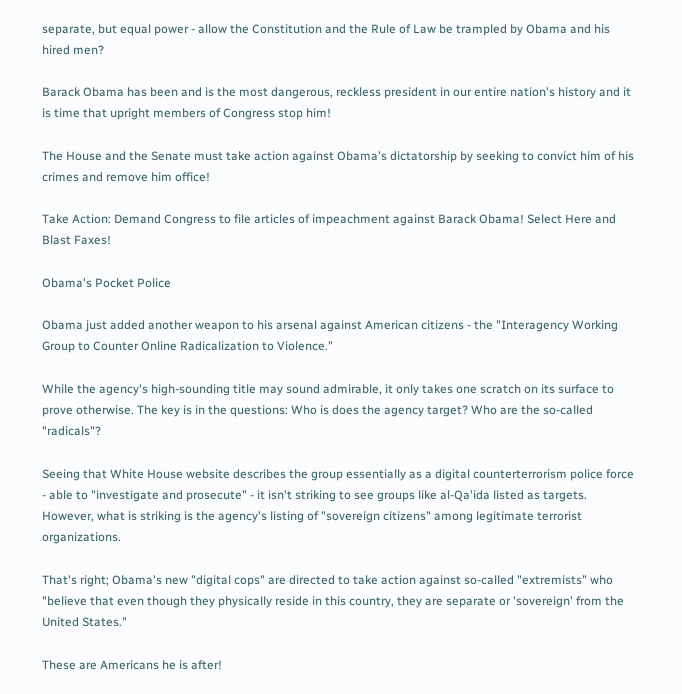separate, but equal power - allow the Constitution and the Rule of Law be trampled by Obama and his hired men?

Barack Obama has been and is the most dangerous, reckless president in our entire nation's history and it is time that upright members of Congress stop him!

The House and the Senate must take action against Obama's dictatorship by seeking to convict him of his crimes and remove him office!

Take Action: Demand Congress to file articles of impeachment against Barack Obama! Select Here and Blast Faxes!

Obama's Pocket Police

Obama just added another weapon to his arsenal against American citizens - the "Interagency Working Group to Counter Online Radicalization to Violence."

While the agency's high-sounding title may sound admirable, it only takes one scratch on its surface to prove otherwise. The key is in the questions: Who is does the agency target? Who are the so-called "radicals"?

Seeing that White House website describes the group essentially as a digital counterterrorism police force - able to "investigate and prosecute" - it isn't striking to see groups like al-Qa'ida listed as targets. However, what is striking is the agency's listing of "sovereign citizens" among legitimate terrorist organizations.

That's right; Obama's new "digital cops" are directed to take action against so-called "extremists" who "believe that even though they physically reside in this country, they are separate or 'sovereign' from the United States."

These are Americans he is after!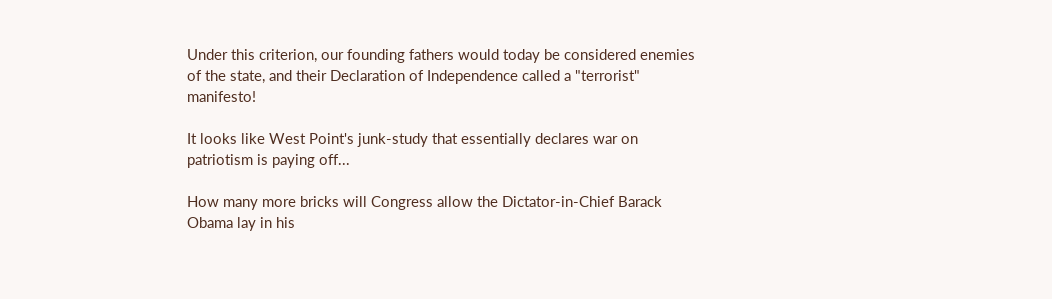Under this criterion, our founding fathers would today be considered enemies of the state, and their Declaration of Independence called a "terrorist" manifesto!

It looks like West Point's junk-study that essentially declares war on patriotism is paying off...

How many more bricks will Congress allow the Dictator-in-Chief Barack Obama lay in his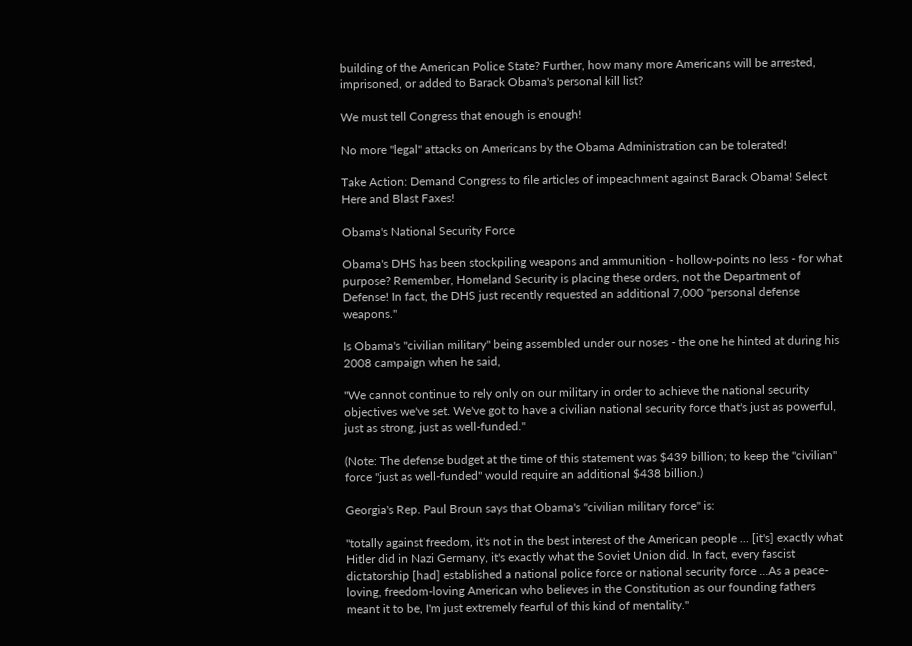building of the American Police State? Further, how many more Americans will be arrested, imprisoned, or added to Barack Obama's personal kill list?

We must tell Congress that enough is enough!

No more "legal" attacks on Americans by the Obama Administration can be tolerated!

Take Action: Demand Congress to file articles of impeachment against Barack Obama! Select Here and Blast Faxes!

Obama's National Security Force

Obama's DHS has been stockpiling weapons and ammunition - hollow-points no less - for what purpose? Remember, Homeland Security is placing these orders, not the Department of Defense! In fact, the DHS just recently requested an additional 7,000 "personal defense weapons."

Is Obama's "civilian military" being assembled under our noses - the one he hinted at during his 2008 campaign when he said,

"We cannot continue to rely only on our military in order to achieve the national security objectives we've set. We've got to have a civilian national security force that's just as powerful, just as strong, just as well-funded."

(Note: The defense budget at the time of this statement was $439 billion; to keep the "civilian" force "just as well-funded" would require an additional $438 billion.)

Georgia's Rep. Paul Broun says that Obama's "civilian military force" is:

"totally against freedom, it's not in the best interest of the American people ... [it's] exactly what Hitler did in Nazi Germany, it's exactly what the Soviet Union did. In fact, every fascist dictatorship [had] established a national police force or national security force ...As a peace-loving, freedom-loving American who believes in the Constitution as our founding fathers meant it to be, I'm just extremely fearful of this kind of mentality."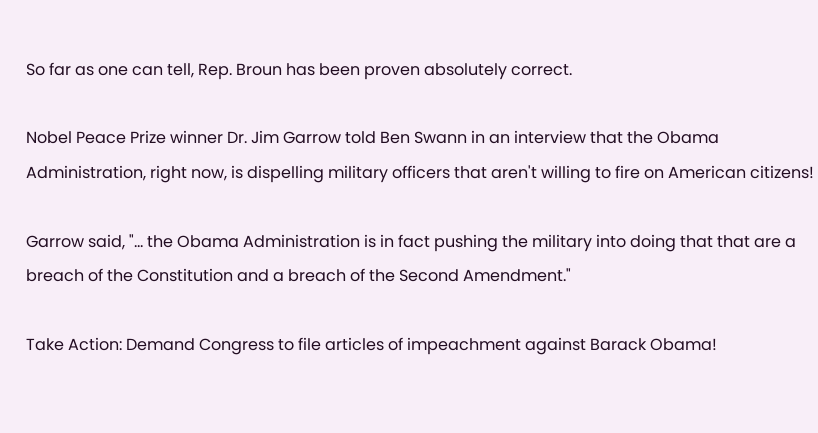So far as one can tell, Rep. Broun has been proven absolutely correct.

Nobel Peace Prize winner Dr. Jim Garrow told Ben Swann in an interview that the Obama Administration, right now, is dispelling military officers that aren't willing to fire on American citizens!

Garrow said, "... the Obama Administration is in fact pushing the military into doing that that are a breach of the Constitution and a breach of the Second Amendment."

Take Action: Demand Congress to file articles of impeachment against Barack Obama!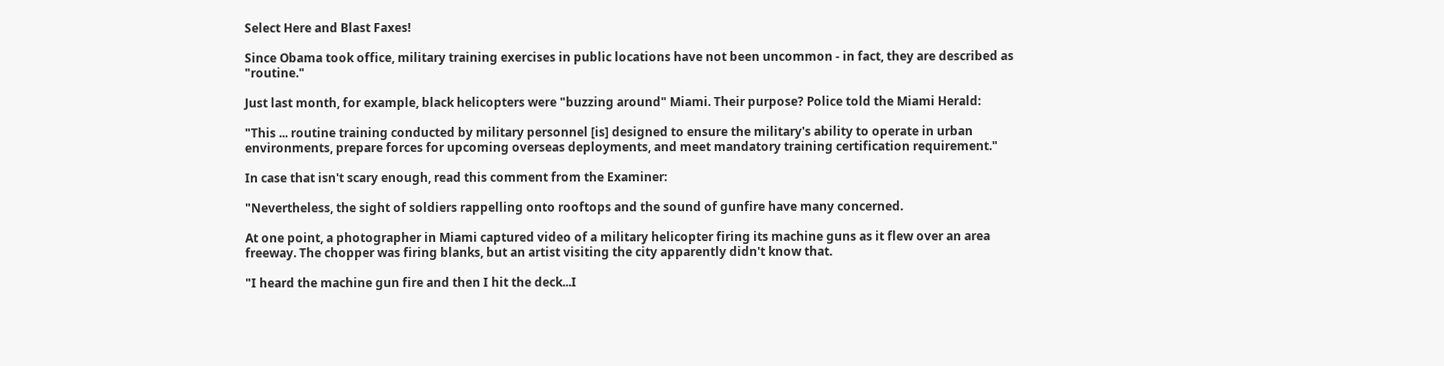Select Here and Blast Faxes!

Since Obama took office, military training exercises in public locations have not been uncommon - in fact, they are described as "routine."

Just last month, for example, black helicopters were "buzzing around" Miami. Their purpose? Police told the Miami Herald:

"This ... routine training conducted by military personnel [is] designed to ensure the military's ability to operate in urban environments, prepare forces for upcoming overseas deployments, and meet mandatory training certification requirement."

In case that isn't scary enough, read this comment from the Examiner:

"Nevertheless, the sight of soldiers rappelling onto rooftops and the sound of gunfire have many concerned.

At one point, a photographer in Miami captured video of a military helicopter firing its machine guns as it flew over an area freeway. The chopper was firing blanks, but an artist visiting the city apparently didn't know that.

"I heard the machine gun fire and then I hit the deck...I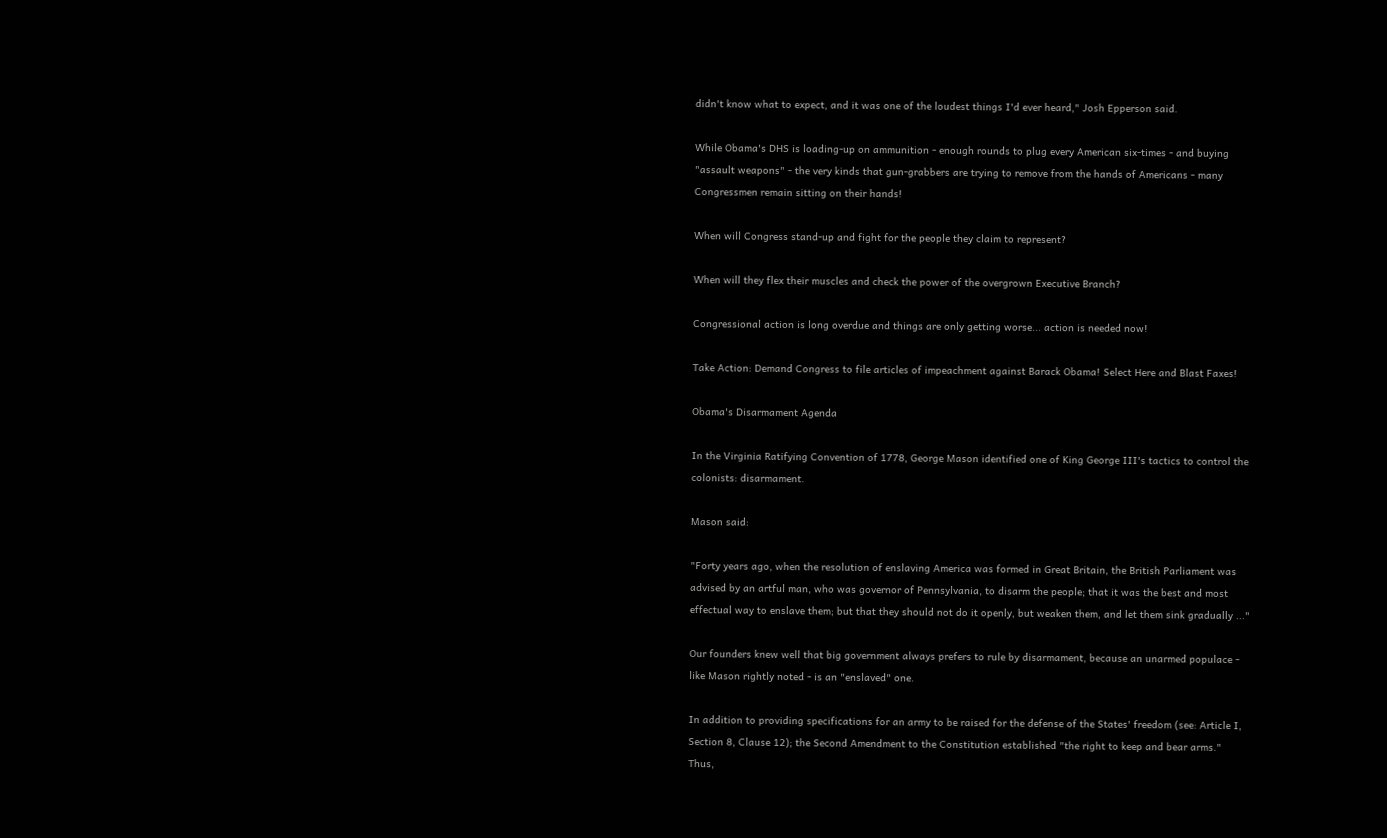didn't know what to expect, and it was one of the loudest things I'd ever heard," Josh Epperson said.

While Obama's DHS is loading-up on ammunition - enough rounds to plug every American six-times - and buying "assault weapons" - the very kinds that gun-grabbers are trying to remove from the hands of Americans - many Congressmen remain sitting on their hands!

When will Congress stand-up and fight for the people they claim to represent?

When will they flex their muscles and check the power of the overgrown Executive Branch?

Congressional action is long overdue and things are only getting worse... action is needed now!

Take Action: Demand Congress to file articles of impeachment against Barack Obama! Select Here and Blast Faxes!

Obama's Disarmament Agenda

In the Virginia Ratifying Convention of 1778, George Mason identified one of King George III's tactics to control the colonists: disarmament.

Mason said:

"Forty years ago, when the resolution of enslaving America was formed in Great Britain, the British Parliament was advised by an artful man, who was governor of Pennsylvania, to disarm the people; that it was the best and most effectual way to enslave them; but that they should not do it openly, but weaken them, and let them sink gradually ..."

Our founders knew well that big government always prefers to rule by disarmament, because an unarmed populace - like Mason rightly noted - is an "enslaved" one.

In addition to providing specifications for an army to be raised for the defense of the States' freedom (see: Article I, Section 8, Clause 12); the Second Amendment to the Constitution established "the right to keep and bear arms." Thus,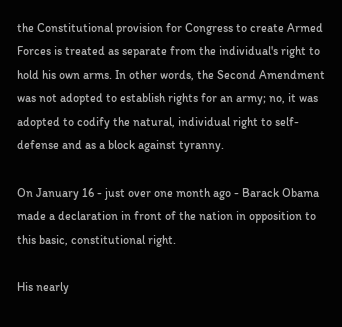the Constitutional provision for Congress to create Armed Forces is treated as separate from the individual's right to hold his own arms. In other words, the Second Amendment was not adopted to establish rights for an army; no, it was adopted to codify the natural, individual right to self-defense and as a block against tyranny.

On January 16 - just over one month ago - Barack Obama made a declaration in front of the nation in opposition to this basic, constitutional right.

His nearly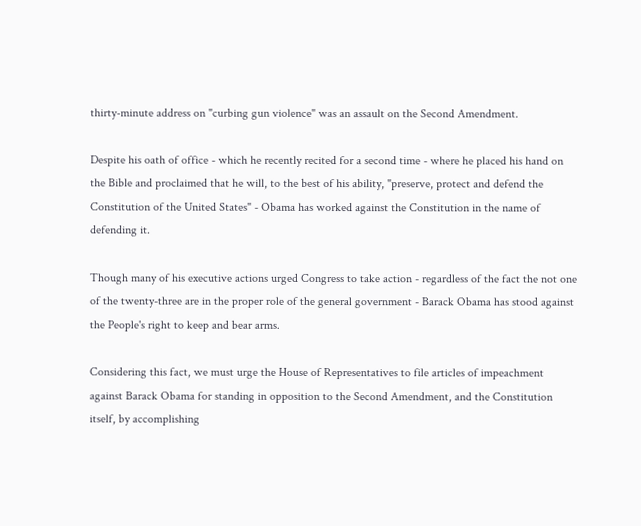thirty-minute address on "curbing gun violence" was an assault on the Second Amendment.

Despite his oath of office - which he recently recited for a second time - where he placed his hand on the Bible and proclaimed that he will, to the best of his ability, "preserve, protect and defend the Constitution of the United States" - Obama has worked against the Constitution in the name of defending it.

Though many of his executive actions urged Congress to take action - regardless of the fact the not one of the twenty-three are in the proper role of the general government - Barack Obama has stood against the People's right to keep and bear arms.

Considering this fact, we must urge the House of Representatives to file articles of impeachment against Barack Obama for standing in opposition to the Second Amendment, and the Constitution itself, by accomplishing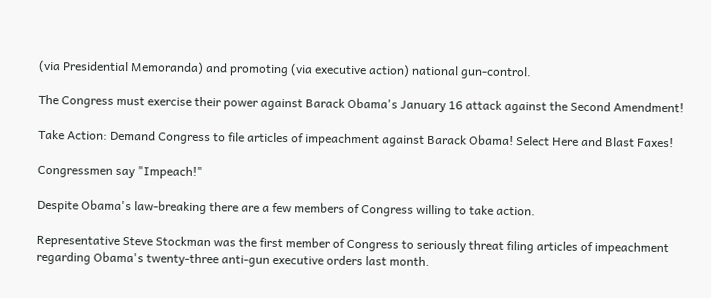(via Presidential Memoranda) and promoting (via executive action) national gun-control.

The Congress must exercise their power against Barack Obama's January 16 attack against the Second Amendment!

Take Action: Demand Congress to file articles of impeachment against Barack Obama! Select Here and Blast Faxes!

Congressmen say "Impeach!"

Despite Obama's law-breaking there are a few members of Congress willing to take action.

Representative Steve Stockman was the first member of Congress to seriously threat filing articles of impeachment regarding Obama's twenty-three anti-gun executive orders last month.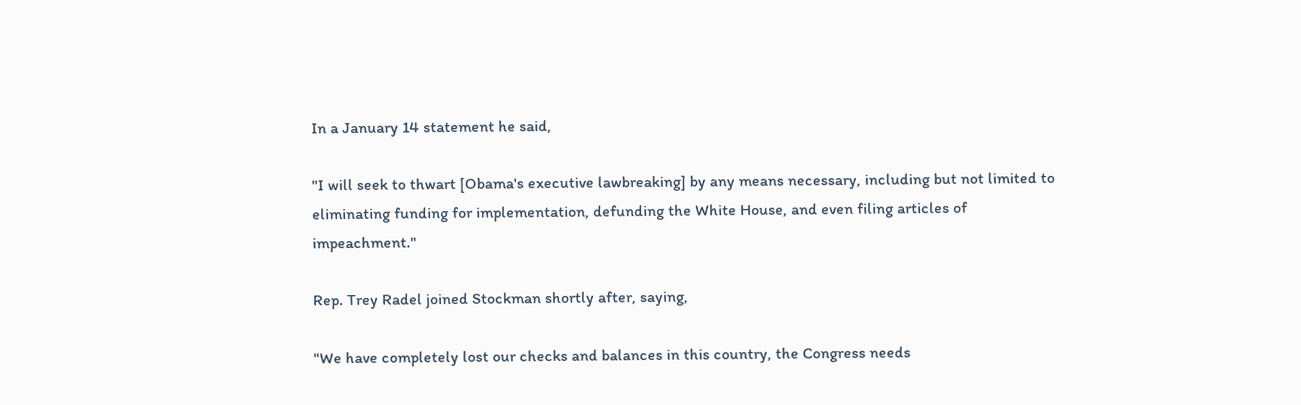In a January 14 statement he said,

"I will seek to thwart [Obama's executive lawbreaking] by any means necessary, including but not limited to eliminating funding for implementation, defunding the White House, and even filing articles of impeachment."

Rep. Trey Radel joined Stockman shortly after, saying,

"We have completely lost our checks and balances in this country, the Congress needs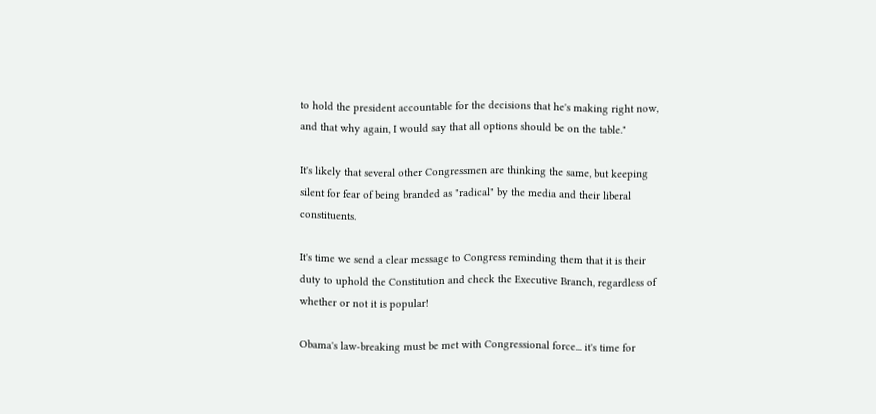to hold the president accountable for the decisions that he's making right now, and that why again, I would say that all options should be on the table."

It's likely that several other Congressmen are thinking the same, but keeping silent for fear of being branded as "radical" by the media and their liberal constituents.

It's time we send a clear message to Congress reminding them that it is their duty to uphold the Constitution and check the Executive Branch, regardless of whether or not it is popular!

Obama's law-breaking must be met with Congressional force... it's time for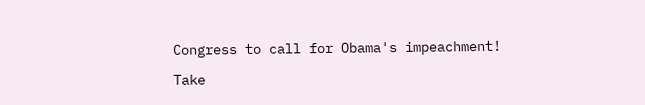Congress to call for Obama's impeachment!

Take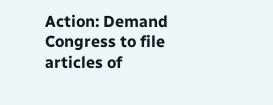Action: Demand Congress to file articles of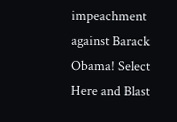impeachment against Barack Obama! Select Here and Blast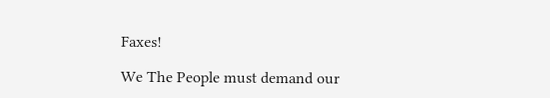Faxes!

We The People must demand our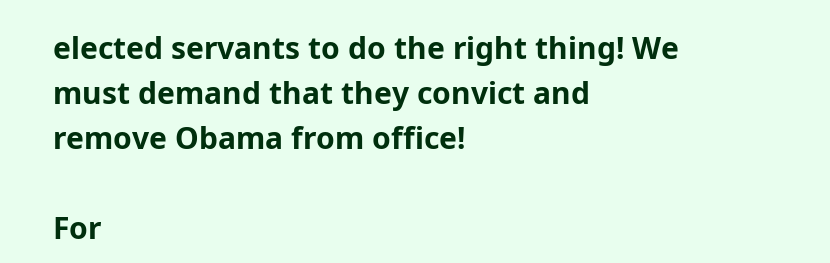elected servants to do the right thing! We must demand that they convict and remove Obama from office!

For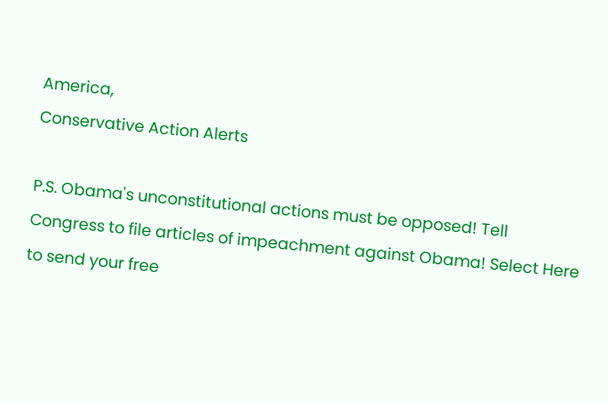America,
Conservative Action Alerts

P.S. Obama's unconstitutional actions must be opposed! Tell Congress to file articles of impeachment against Obama! Select Here to send your free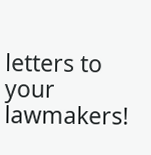letters to your lawmakers!